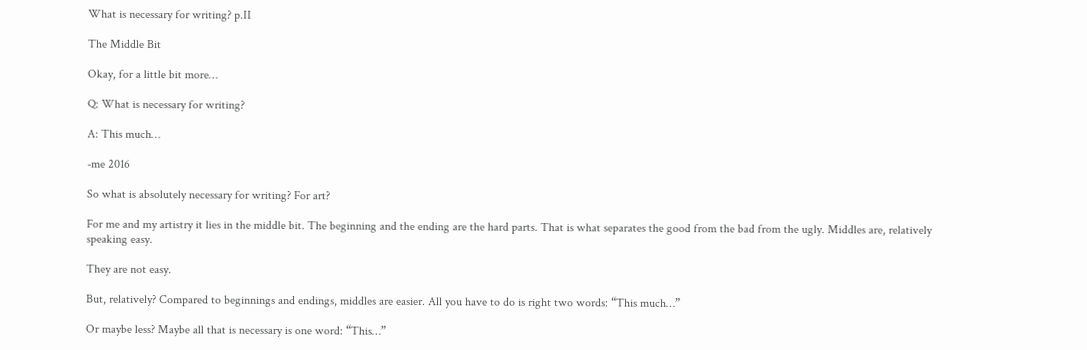What is necessary for writing? p.II

The Middle Bit

Okay, for a little bit more…

Q: What is necessary for writing?

A: This much…

-me 2016

So what is absolutely necessary for writing? For art?

For me and my artistry it lies in the middle bit. The beginning and the ending are the hard parts. That is what separates the good from the bad from the ugly. Middles are, relatively speaking easy.

They are not easy.

But, relatively? Compared to beginnings and endings, middles are easier. All you have to do is right two words: “This much…”

Or maybe less? Maybe all that is necessary is one word: “This…”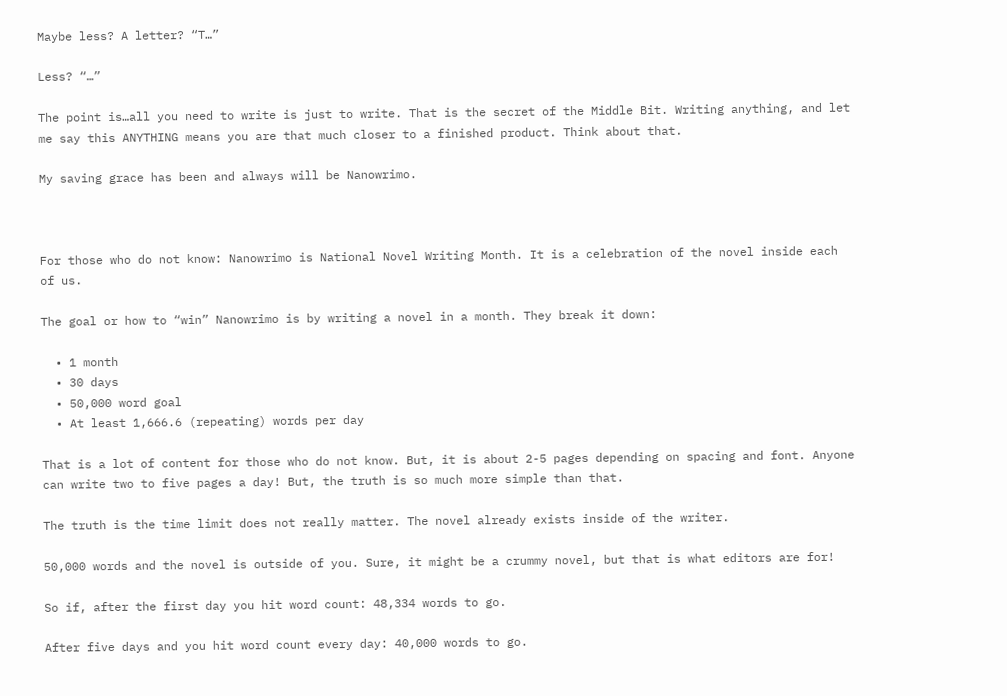Maybe less? A letter? “T…”

Less? “…”

The point is…all you need to write is just to write. That is the secret of the Middle Bit. Writing anything, and let me say this ANYTHING means you are that much closer to a finished product. Think about that.

My saving grace has been and always will be Nanowrimo.



For those who do not know: Nanowrimo is National Novel Writing Month. It is a celebration of the novel inside each of us.

The goal or how to “win” Nanowrimo is by writing a novel in a month. They break it down:

  • 1 month
  • 30 days
  • 50,000 word goal
  • At least 1,666.6 (repeating) words per day

That is a lot of content for those who do not know. But, it is about 2-5 pages depending on spacing and font. Anyone can write two to five pages a day! But, the truth is so much more simple than that.

The truth is the time limit does not really matter. The novel already exists inside of the writer.

50,000 words and the novel is outside of you. Sure, it might be a crummy novel, but that is what editors are for!

So if, after the first day you hit word count: 48,334 words to go.

After five days and you hit word count every day: 40,000 words to go.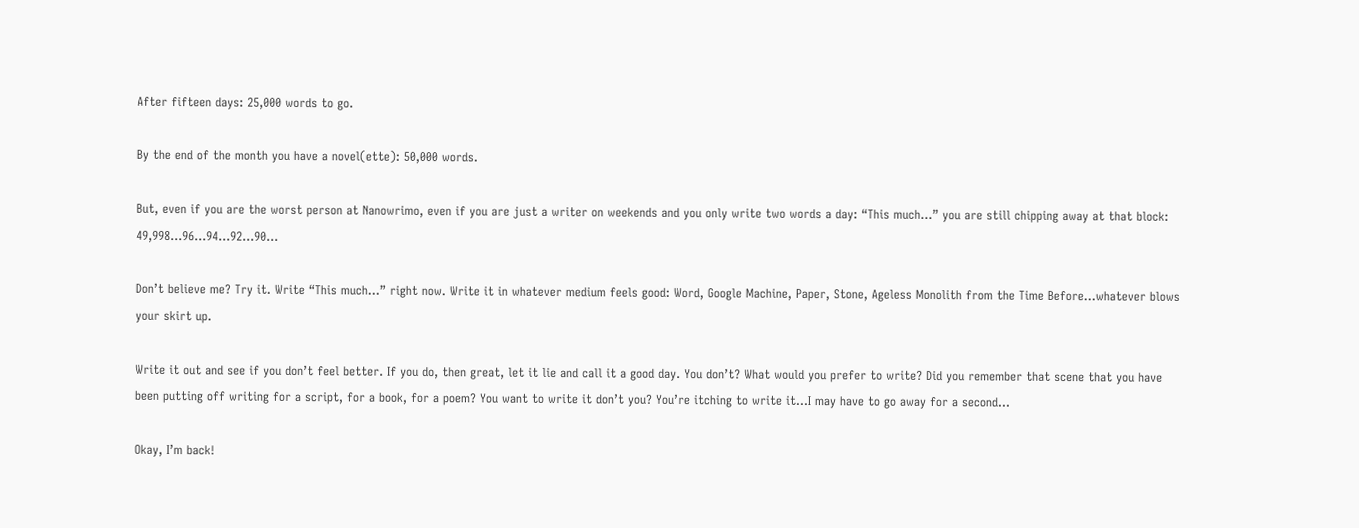After fifteen days: 25,000 words to go.

By the end of the month you have a novel(ette): 50,000 words.

But, even if you are the worst person at Nanowrimo, even if you are just a writer on weekends and you only write two words a day: “This much…” you are still chipping away at that block: 49,998…96…94…92…90…

Don’t believe me? Try it. Write “This much…” right now. Write it in whatever medium feels good: Word, Google Machine, Paper, Stone, Ageless Monolith from the Time Before…whatever blows your skirt up.

Write it out and see if you don’t feel better. If you do, then great, let it lie and call it a good day. You don’t? What would you prefer to write? Did you remember that scene that you have been putting off writing for a script, for a book, for a poem? You want to write it don’t you? You’re itching to write it…I may have to go away for a second…

Okay, I’m back!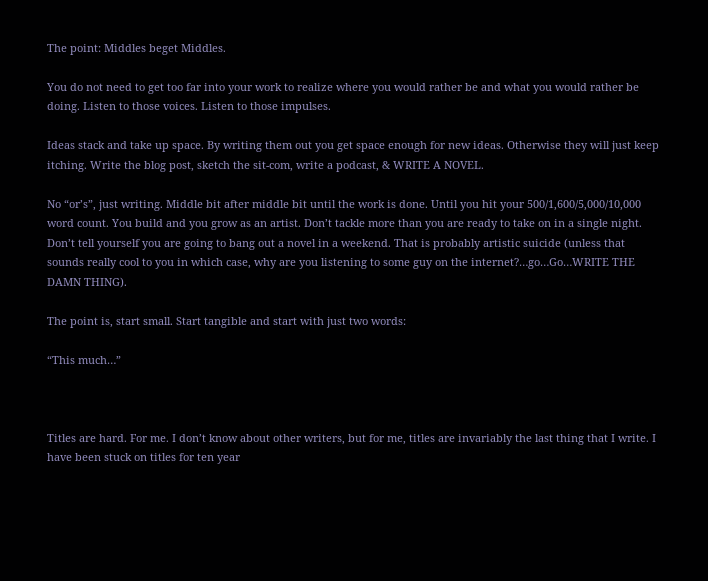The point: Middles beget Middles.

You do not need to get too far into your work to realize where you would rather be and what you would rather be doing. Listen to those voices. Listen to those impulses.

Ideas stack and take up space. By writing them out you get space enough for new ideas. Otherwise they will just keep itching. Write the blog post, sketch the sit-com, write a podcast, & WRITE A NOVEL.

No “or’s”, just writing. Middle bit after middle bit until the work is done. Until you hit your 500/1,600/5,000/10,000 word count. You build and you grow as an artist. Don’t tackle more than you are ready to take on in a single night. Don’t tell yourself you are going to bang out a novel in a weekend. That is probably artistic suicide (unless that sounds really cool to you in which case, why are you listening to some guy on the internet?…go…Go…WRITE THE DAMN THING).

The point is, start small. Start tangible and start with just two words:

“This much…”



Titles are hard. For me. I don’t know about other writers, but for me, titles are invariably the last thing that I write. I have been stuck on titles for ten year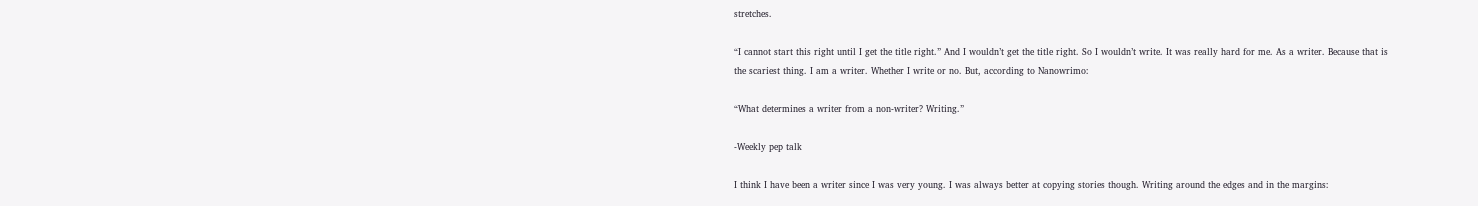stretches.

“I cannot start this right until I get the title right.” And I wouldn’t get the title right. So I wouldn’t write. It was really hard for me. As a writer. Because that is the scariest thing. I am a writer. Whether I write or no. But, according to Nanowrimo:

“What determines a writer from a non-writer? Writing.”

-Weekly pep talk

I think I have been a writer since I was very young. I was always better at copying stories though. Writing around the edges and in the margins: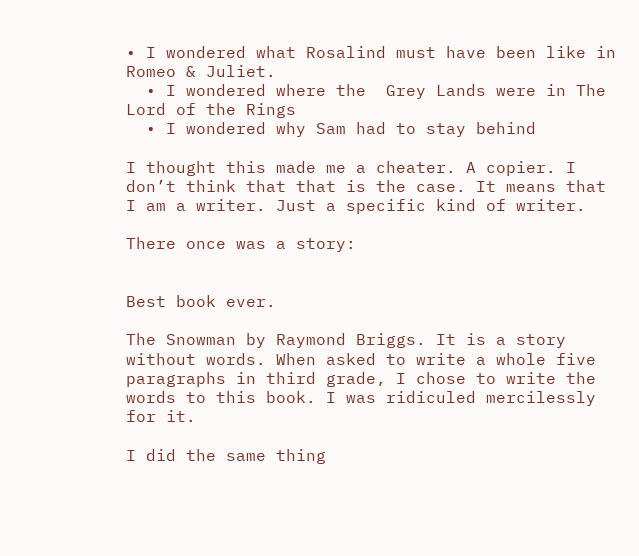• I wondered what Rosalind must have been like in Romeo & Juliet.
  • I wondered where the  Grey Lands were in The Lord of the Rings
  • I wondered why Sam had to stay behind

I thought this made me a cheater. A copier. I don’t think that that is the case. It means that I am a writer. Just a specific kind of writer.

There once was a story:


Best book ever.

The Snowman by Raymond Briggs. It is a story without words. When asked to write a whole five paragraphs in third grade, I chose to write the words to this book. I was ridiculed mercilessly for it.

I did the same thing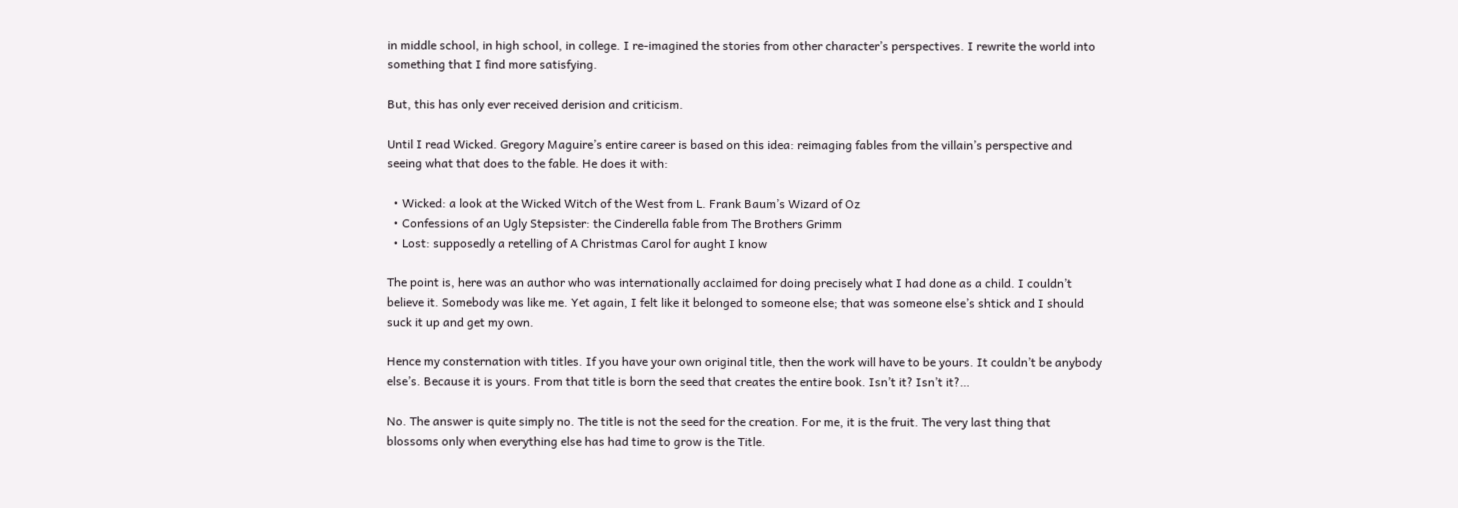in middle school, in high school, in college. I re-imagined the stories from other character’s perspectives. I rewrite the world into something that I find more satisfying.

But, this has only ever received derision and criticism.

Until I read Wicked. Gregory Maguire’s entire career is based on this idea: reimaging fables from the villain’s perspective and seeing what that does to the fable. He does it with:

  • Wicked: a look at the Wicked Witch of the West from L. Frank Baum’s Wizard of Oz
  • Confessions of an Ugly Stepsister: the Cinderella fable from The Brothers Grimm
  • Lost: supposedly a retelling of A Christmas Carol for aught I know

The point is, here was an author who was internationally acclaimed for doing precisely what I had done as a child. I couldn’t believe it. Somebody was like me. Yet again, I felt like it belonged to someone else; that was someone else’s shtick and I should suck it up and get my own.

Hence my consternation with titles. If you have your own original title, then the work will have to be yours. It couldn’t be anybody else’s. Because it is yours. From that title is born the seed that creates the entire book. Isn’t it? Isn’t it?…

No. The answer is quite simply no. The title is not the seed for the creation. For me, it is the fruit. The very last thing that blossoms only when everything else has had time to grow is the Title.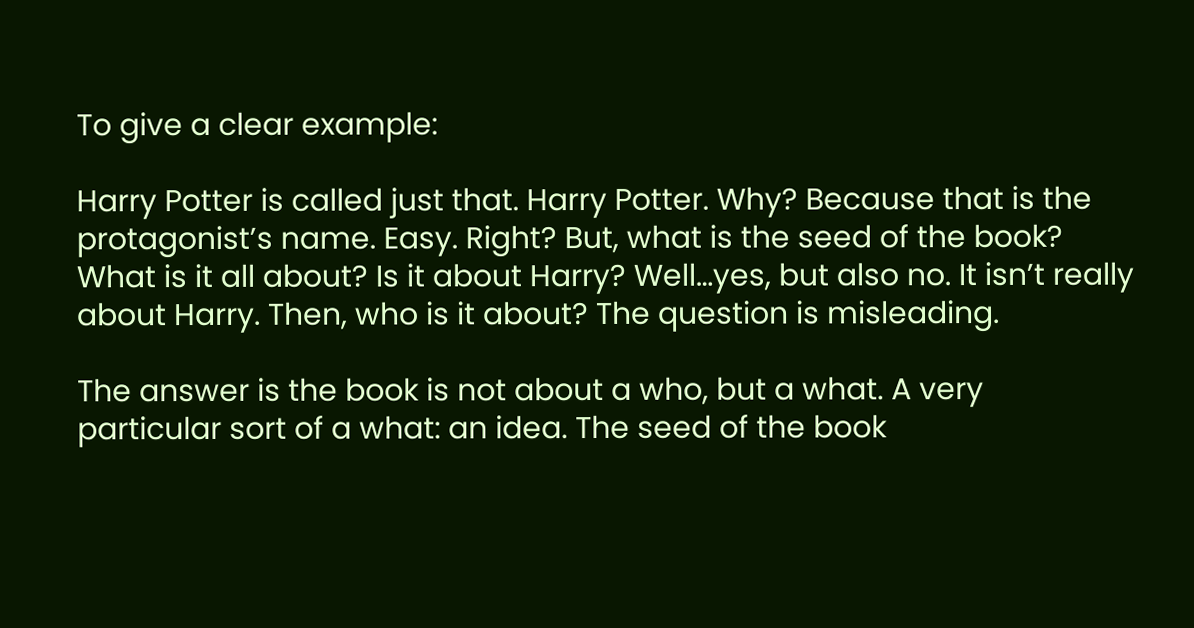To give a clear example:

Harry Potter is called just that. Harry Potter. Why? Because that is the protagonist’s name. Easy. Right? But, what is the seed of the book? What is it all about? Is it about Harry? Well…yes, but also no. It isn’t really about Harry. Then, who is it about? The question is misleading.

The answer is the book is not about a who, but a what. A very particular sort of a what: an idea. The seed of the book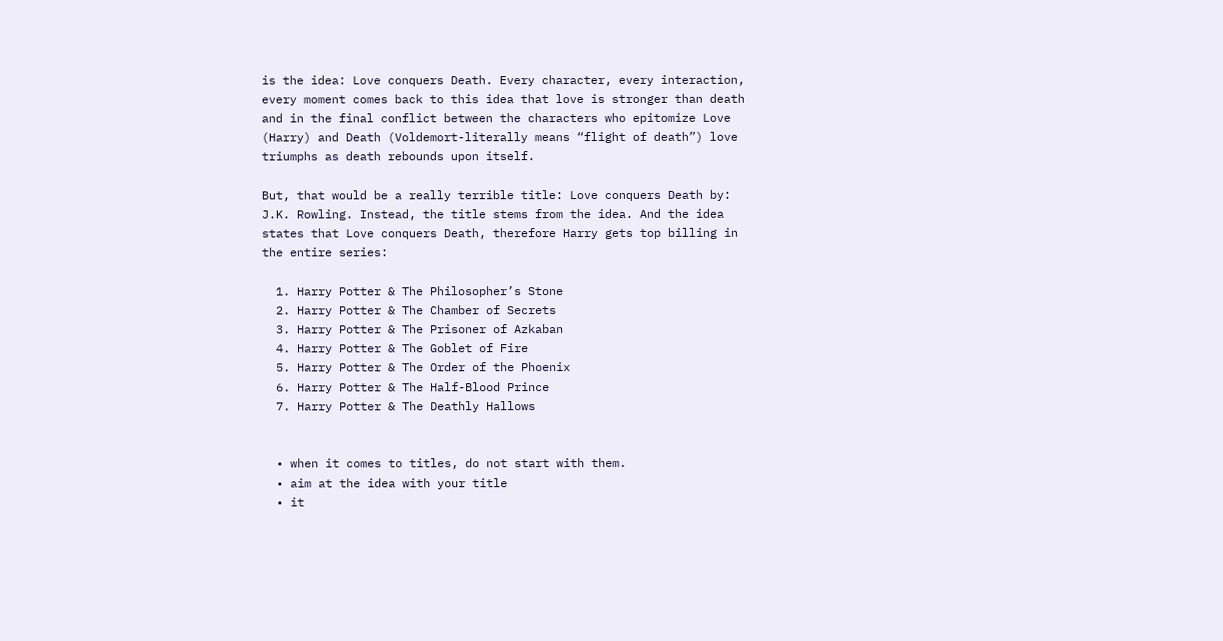is the idea: Love conquers Death. Every character, every interaction, every moment comes back to this idea that love is stronger than death and in the final conflict between the characters who epitomize Love (Harry) and Death (Voldemort-literally means “flight of death”) love triumphs as death rebounds upon itself.

But, that would be a really terrible title: Love conquers Death by: J.K. Rowling. Instead, the title stems from the idea. And the idea states that Love conquers Death, therefore Harry gets top billing in the entire series:

  1. Harry Potter & The Philosopher’s Stone
  2. Harry Potter & The Chamber of Secrets
  3. Harry Potter & The Prisoner of Azkaban
  4. Harry Potter & The Goblet of Fire
  5. Harry Potter & The Order of the Phoenix
  6. Harry Potter & The Half-Blood Prince
  7. Harry Potter & The Deathly Hallows


  • when it comes to titles, do not start with them.
  • aim at the idea with your title
  • it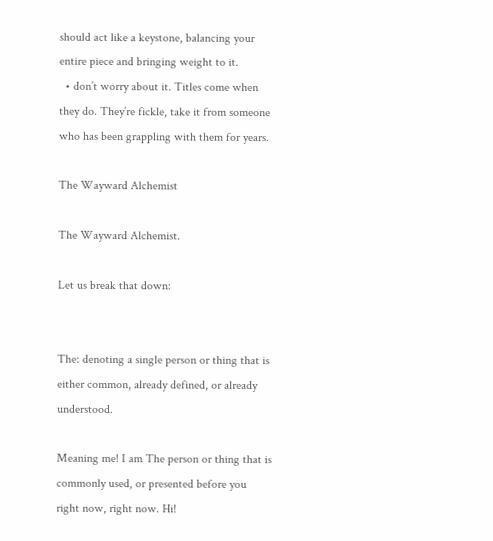should act like a keystone, balancing your entire piece and bringing weight to it.
  • don’t worry about it. Titles come when they do. They’re fickle, take it from someone who has been grappling with them for years.

The Wayward Alchemist

The Wayward Alchemist.

Let us break that down:


The: denoting a single person or thing that is either common, already defined, or already understood.

Meaning me! I am The person or thing that is commonly used, or presented before you right now, right now. Hi!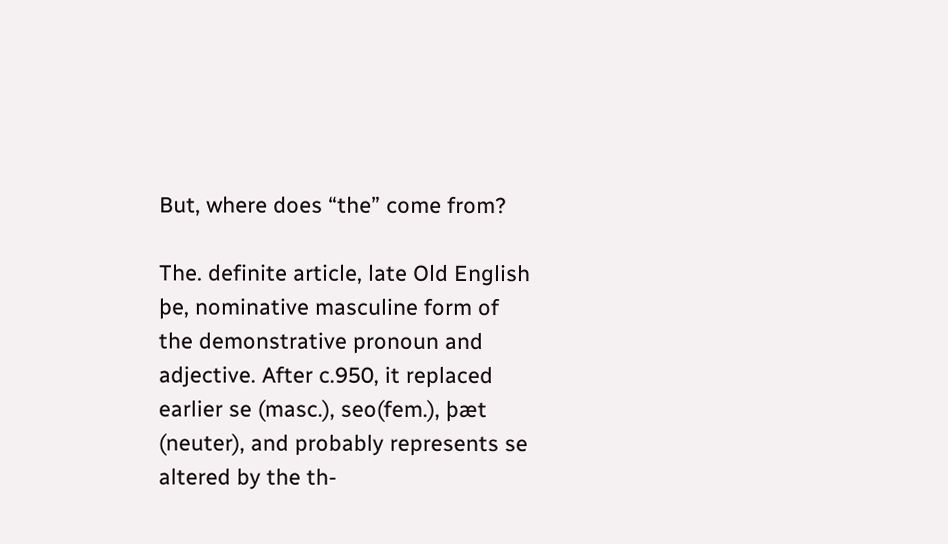But, where does “the” come from?

The. definite article, late Old English þe, nominative masculine form of the demonstrative pronoun and adjective. After c.950, it replaced earlier se (masc.), seo(fem.), þæt (neuter), and probably represents se altered by the th-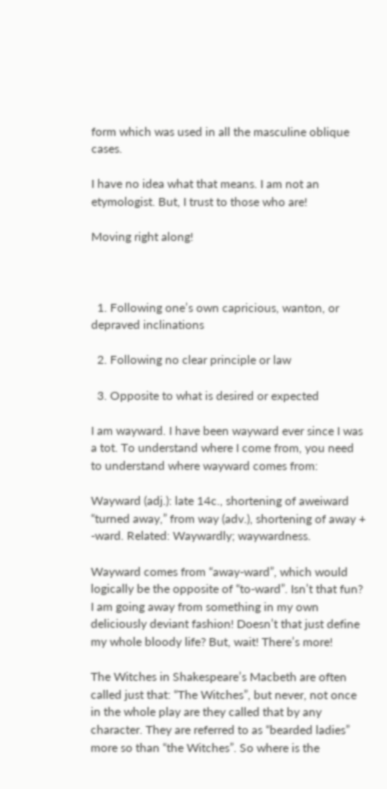form which was used in all the masculine oblique cases.

I have no idea what that means. I am not an etymologist. But, I trust to those who are!

Moving right along!



  1. Following one’s own capricious, wanton, or depraved inclinations

  2. Following no clear principle or law

  3. Opposite to what is desired or expected

I am wayward. I have been wayward ever since I was a tot. To understand where I come from, you need to understand where wayward comes from:

Wayward (adj.): late 14c., shortening of aweiward “turned away,” from way (adv.), shortening of away + -ward. Related: Waywardly; waywardness.

Wayward comes from “away-ward”, which would logically be the opposite of “to-ward”. Isn’t that fun? I am going away from something in my own deliciously deviant fashion! Doesn’t that just define my whole bloody life? But, wait! There’s more!

The Witches in Shakespeare’s Macbeth are often called just that: “The Witches”, but never, not once in the whole play are they called that by any character. They are referred to as “bearded ladies” more so than “the Witches”. So where is the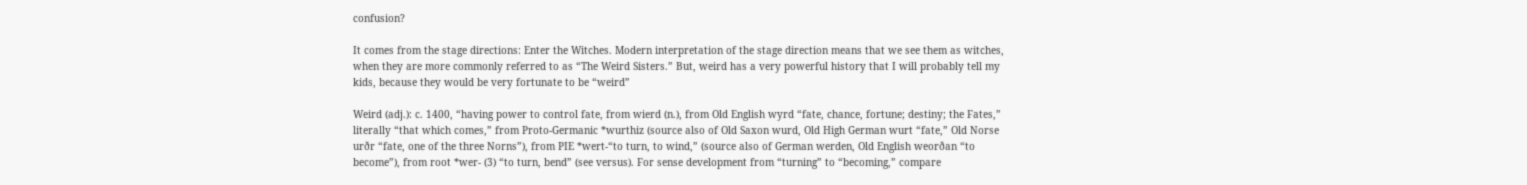confusion?

It comes from the stage directions: Enter the Witches. Modern interpretation of the stage direction means that we see them as witches, when they are more commonly referred to as “The Weird Sisters.” But, weird has a very powerful history that I will probably tell my kids, because they would be very fortunate to be “weird”

Weird (adj.): c. 1400, “having power to control fate, from wierd (n.), from Old English wyrd “fate, chance, fortune; destiny; the Fates,” literally “that which comes,” from Proto-Germanic *wurthiz (source also of Old Saxon wurd, Old High German wurt “fate,” Old Norse urðr “fate, one of the three Norns”), from PIE *wert-“to turn, to wind,” (source also of German werden, Old English weorðan “to become”), from root *wer- (3) “to turn, bend” (see versus). For sense development from “turning” to “becoming,” compare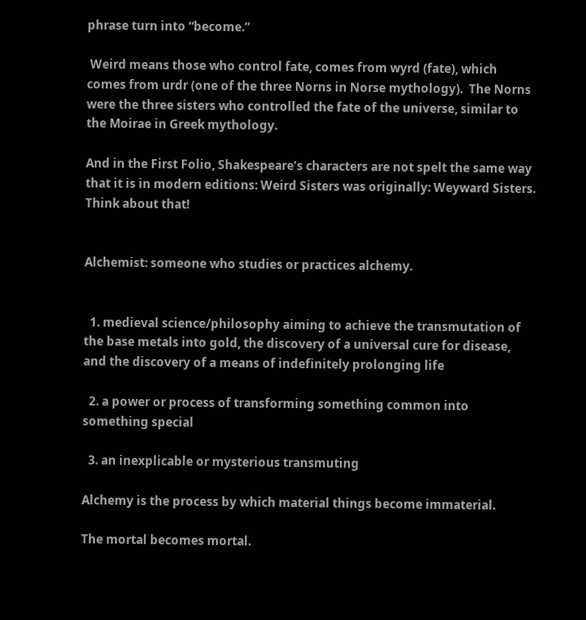phrase turn into “become.”

 Weird means those who control fate, comes from wyrd (fate), which comes from urdr (one of the three Norns in Norse mythology).  The Norns were the three sisters who controlled the fate of the universe, similar to the Moirae in Greek mythology.

And in the First Folio, Shakespeare’s characters are not spelt the same way that it is in modern editions: Weird Sisters was originally: Weyward Sisters. Think about that!


Alchemist: someone who studies or practices alchemy.


  1. medieval science/philosophy aiming to achieve the transmutation of the base metals into gold, the discovery of a universal cure for disease, and the discovery of a means of indefinitely prolonging life

  2. a power or process of transforming something common into something special

  3. an inexplicable or mysterious transmuting

Alchemy is the process by which material things become immaterial.

The mortal becomes mortal.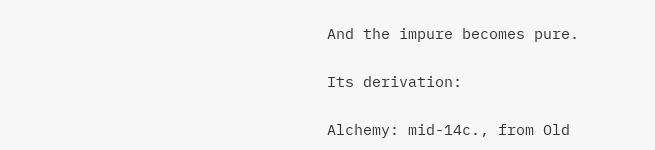And the impure becomes pure.

Its derivation:

Alchemy: mid-14c., from Old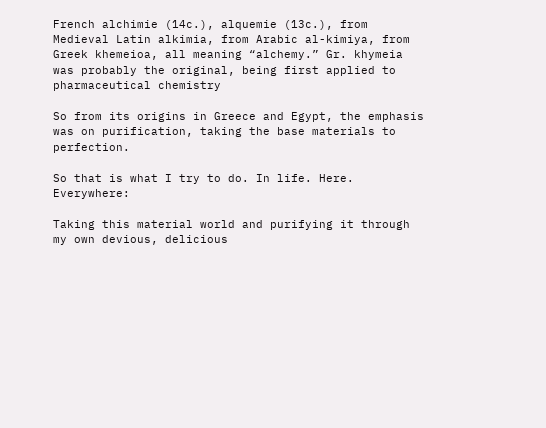French alchimie (14c.), alquemie (13c.), from Medieval Latin alkimia, from Arabic al-kimiya, from Greek khemeioa, all meaning “alchemy.” Gr. khymeia was probably the original, being first applied to pharmaceutical chemistry

So from its origins in Greece and Egypt, the emphasis was on purification, taking the base materials to perfection.

So that is what I try to do. In life. Here. Everywhere:

Taking this material world and purifying it through my own devious, delicious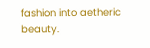fashion into aetheric beauty.